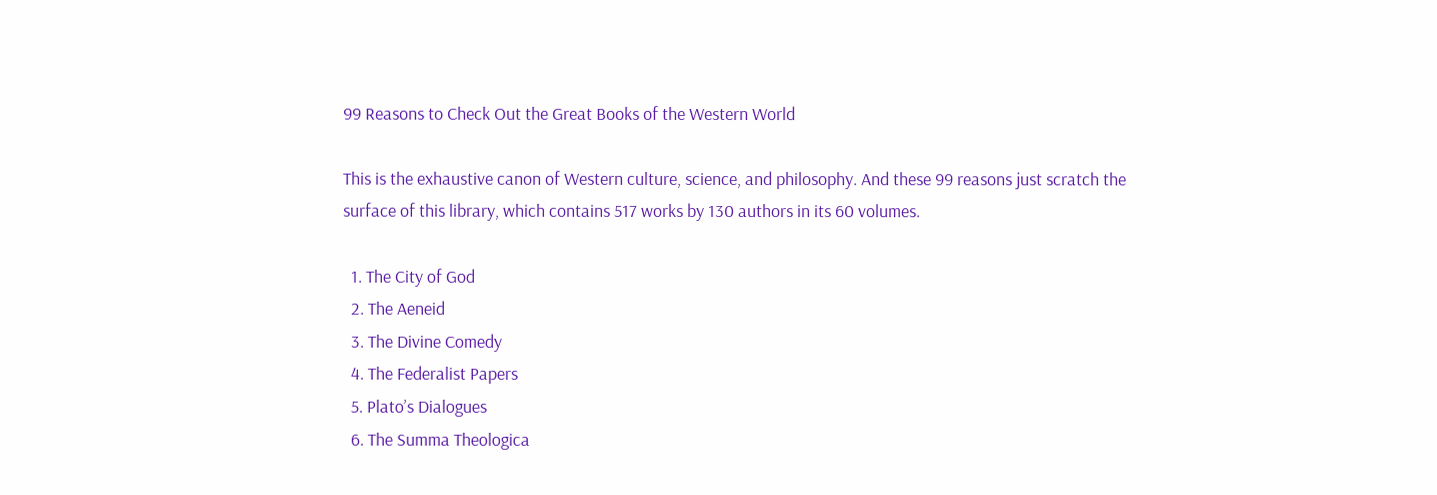99 Reasons to Check Out the Great Books of the Western World

This is the exhaustive canon of Western culture, science, and philosophy. And these 99 reasons just scratch the surface of this library, which contains 517 works by 130 authors in its 60 volumes.

  1. The City of God
  2. The Aeneid
  3. The Divine Comedy
  4. The Federalist Papers
  5. Plato’s Dialogues
  6. The Summa Theologica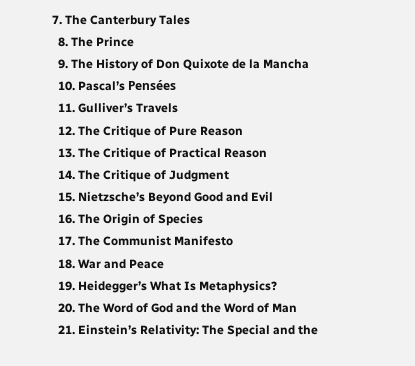7. The Canterbury Tales
  8. The Prince
  9. The History of Don Quixote de la Mancha
  10. Pascal’s Pensées
  11. Gulliver’s Travels
  12. The Critique of Pure Reason
  13. The Critique of Practical Reason
  14. The Critique of Judgment
  15. Nietzsche’s Beyond Good and Evil
  16. The Origin of Species
  17. The Communist Manifesto
  18. War and Peace
  19. Heidegger’s What Is Metaphysics?
  20. The Word of God and the Word of Man
  21. Einstein’s Relativity: The Special and the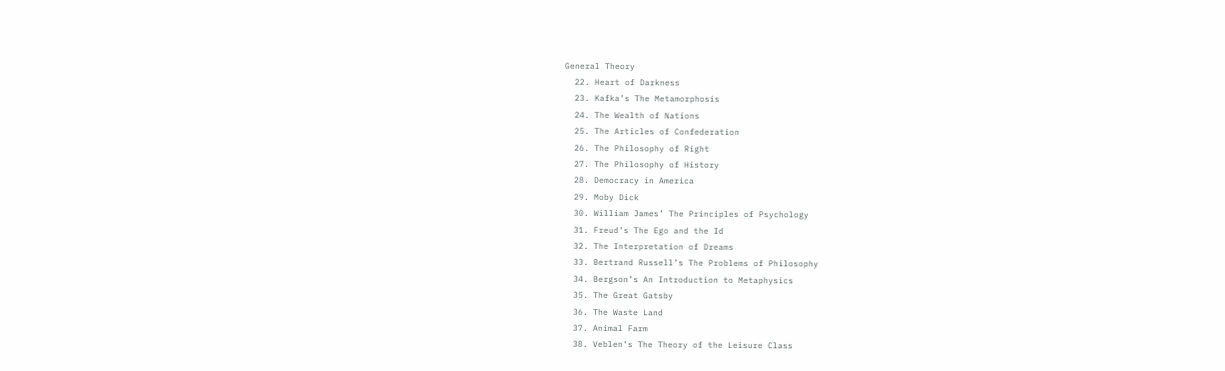General Theory
  22. Heart of Darkness
  23. Kafka’s The Metamorphosis
  24. The Wealth of Nations
  25. The Articles of Confederation
  26. The Philosophy of Right
  27. The Philosophy of History
  28. Democracy in America
  29. Moby Dick
  30. William James’ The Principles of Psychology
  31. Freud’s The Ego and the Id
  32. The Interpretation of Dreams
  33. Bertrand Russell’s The Problems of Philosophy
  34. Bergson’s An Introduction to Metaphysics
  35. The Great Gatsby
  36. The Waste Land
  37. Animal Farm
  38. Veblen’s The Theory of the Leisure Class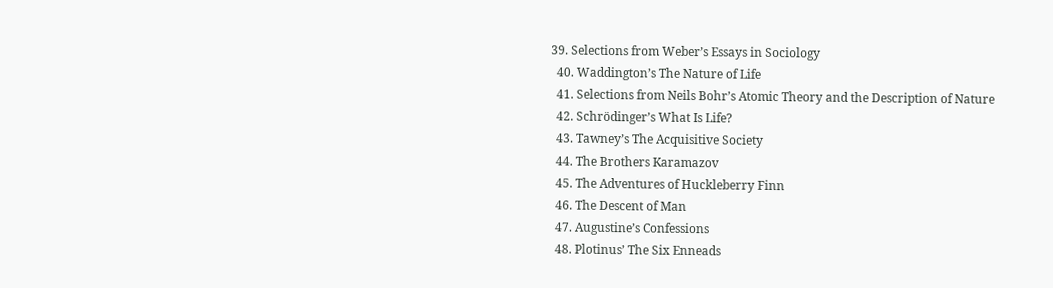39. Selections from Weber’s Essays in Sociology
  40. Waddington’s The Nature of Life
  41. Selections from Neils Bohr’s Atomic Theory and the Description of Nature
  42. Schrödinger’s What Is Life?
  43. Tawney’s The Acquisitive Society
  44. The Brothers Karamazov
  45. The Adventures of Huckleberry Finn
  46. The Descent of Man
  47. Augustine’s Confessions
  48. Plotinus’ The Six Enneads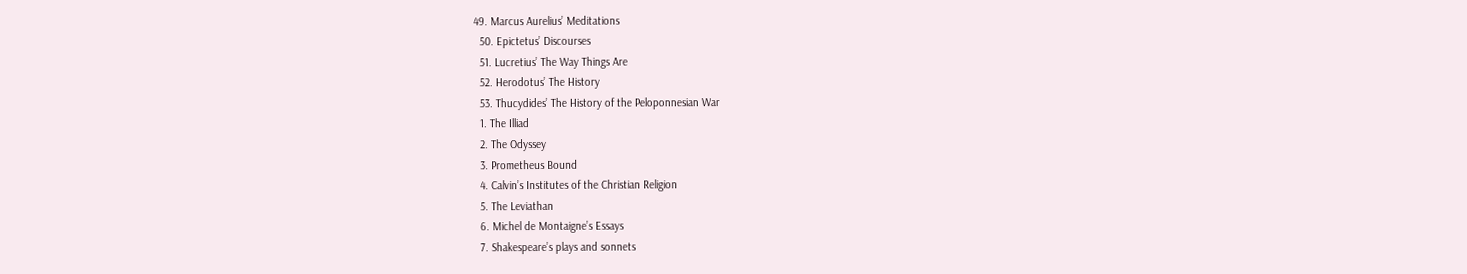49. Marcus Aurelius’ Meditations
  50. Epictetus’ Discourses
  51. Lucretius’ The Way Things Are
  52. Herodotus’ The History
  53. Thucydides’ The History of the Peloponnesian War
  1. The Illiad
  2. The Odyssey
  3. Prometheus Bound
  4. Calvin’s Institutes of the Christian Religion
  5. The Leviathan
  6. Michel de Montaigne’s Essays
  7. Shakespeare’s plays and sonnets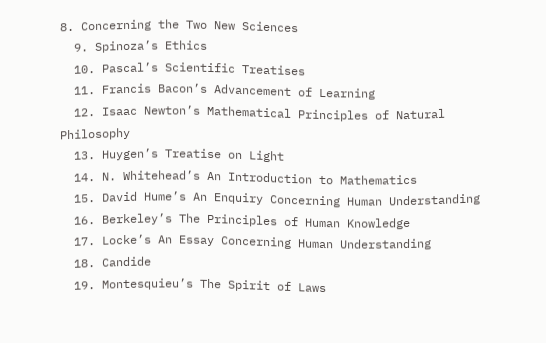8. Concerning the Two New Sciences
  9. Spinoza’s Ethics
  10. Pascal’s Scientific Treatises
  11. Francis Bacon’s Advancement of Learning
  12. Isaac Newton’s Mathematical Principles of Natural Philosophy
  13. Huygen’s Treatise on Light
  14. N. Whitehead’s An Introduction to Mathematics
  15. David Hume’s An Enquiry Concerning Human Understanding
  16. Berkeley’s The Principles of Human Knowledge
  17. Locke’s An Essay Concerning Human Understanding
  18. Candide
  19. Montesquieu’s The Spirit of Laws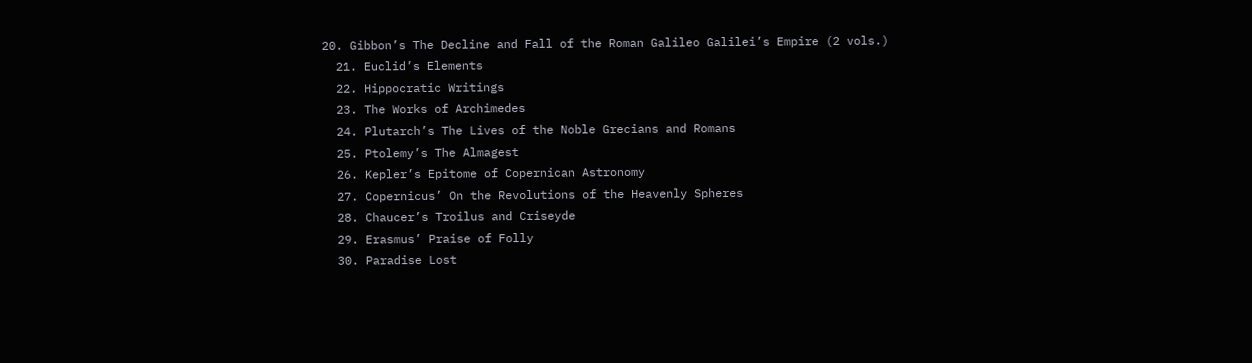20. Gibbon’s The Decline and Fall of the Roman Galileo Galilei’s Empire (2 vols.)
  21. Euclid’s Elements
  22. Hippocratic Writings
  23. The Works of Archimedes
  24. Plutarch’s The Lives of the Noble Grecians and Romans
  25. Ptolemy’s The Almagest
  26. Kepler’s Epitome of Copernican Astronomy
  27. Copernicus’ On the Revolutions of the Heavenly Spheres
  28. Chaucer’s Troilus and Criseyde
  29. Erasmus’ Praise of Folly
  30. Paradise Lost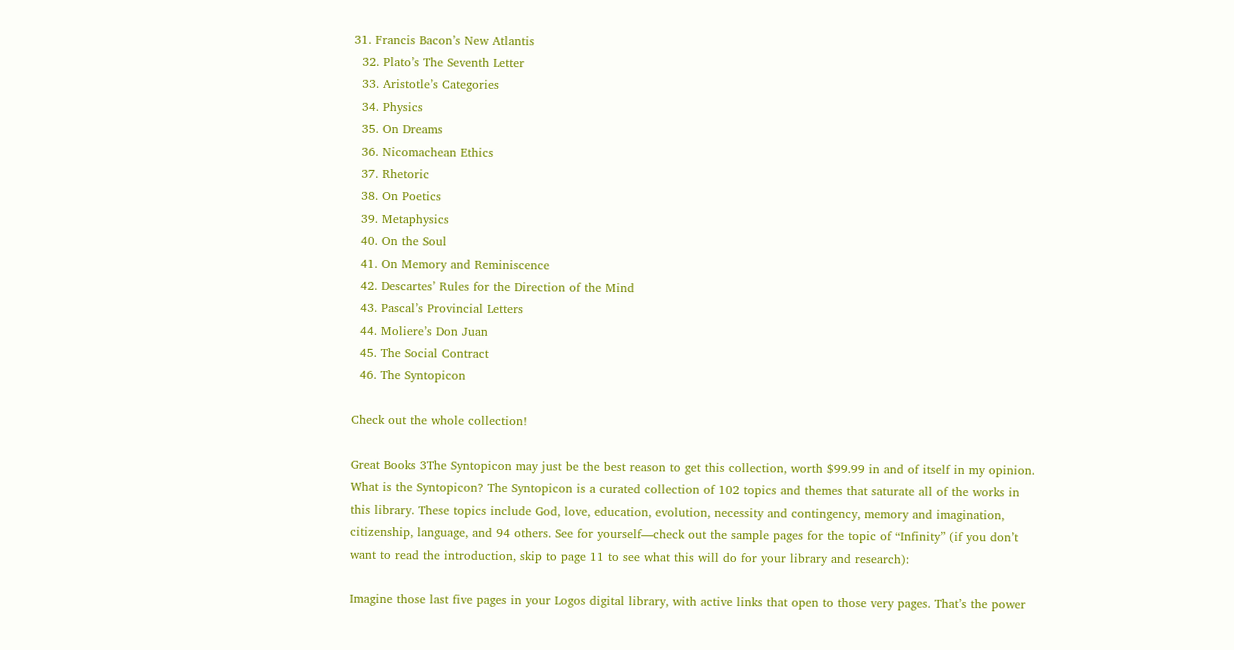31. Francis Bacon’s New Atlantis
  32. Plato’s The Seventh Letter
  33. Aristotle’s Categories
  34. Physics
  35. On Dreams
  36. Nicomachean Ethics
  37. Rhetoric
  38. On Poetics
  39. Metaphysics
  40. On the Soul
  41. On Memory and Reminiscence
  42. Descartes’ Rules for the Direction of the Mind
  43. Pascal’s Provincial Letters
  44. Moliere’s Don Juan
  45. The Social Contract
  46. The Syntopicon

Check out the whole collection!

Great Books 3The Syntopicon may just be the best reason to get this collection, worth $99.99 in and of itself in my opinion. What is the Syntopicon? The Syntopicon is a curated collection of 102 topics and themes that saturate all of the works in this library. These topics include God, love, education, evolution, necessity and contingency, memory and imagination, citizenship, language, and 94 others. See for yourself—check out the sample pages for the topic of “Infinity” (if you don’t want to read the introduction, skip to page 11 to see what this will do for your library and research):

Imagine those last five pages in your Logos digital library, with active links that open to those very pages. That’s the power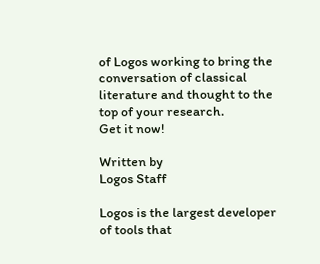of Logos working to bring the conversation of classical literature and thought to the top of your research.
Get it now!

Written by
Logos Staff

Logos is the largest developer of tools that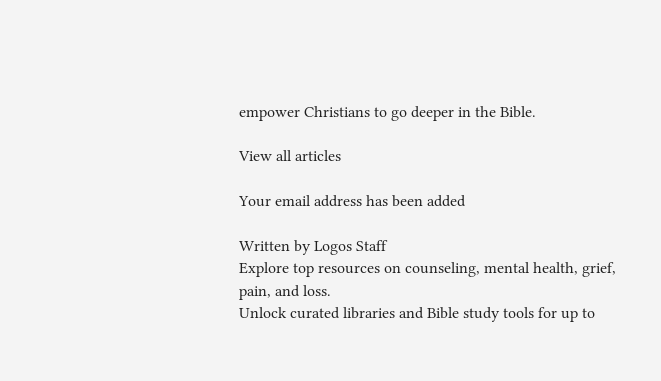empower Christians to go deeper in the Bible.

View all articles

Your email address has been added

Written by Logos Staff
Explore top resources on counseling, mental health, grief, pain, and loss.
Unlock curated libraries and Bible study tools for up to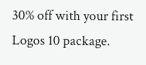30% off with your first Logos 10 package.